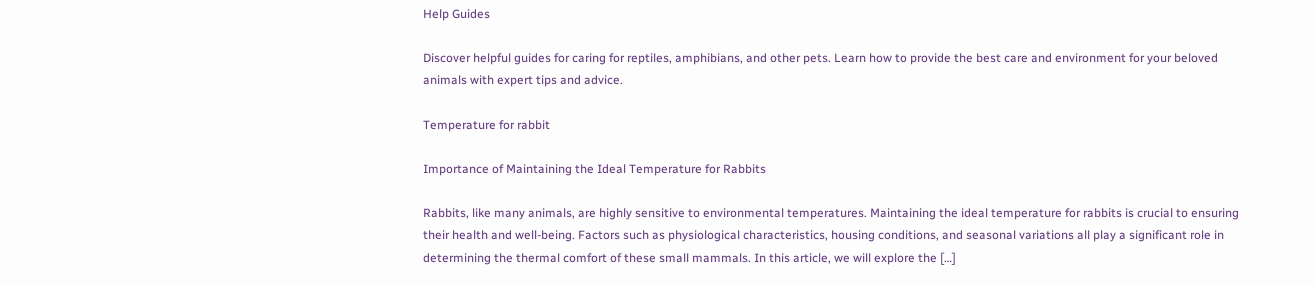Help Guides

Discover helpful guides for caring for reptiles, amphibians, and other pets. Learn how to provide the best care and environment for your beloved animals with expert tips and advice.

Temperature for rabbit

Importance of Maintaining the Ideal Temperature for Rabbits

Rabbits, like many animals, are highly sensitive to environmental temperatures. Maintaining the ideal temperature for rabbits is crucial to ensuring their health and well-being. Factors such as physiological characteristics, housing conditions, and seasonal variations all play a significant role in determining the thermal comfort of these small mammals. In this article, we will explore the […]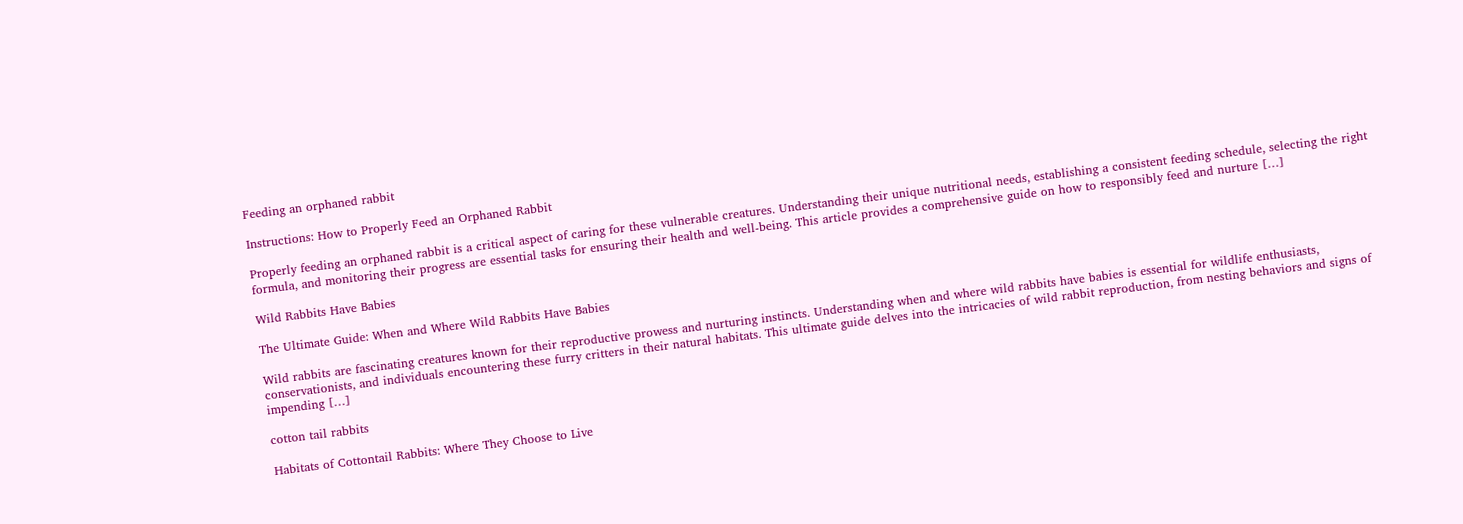Feeding an orphaned rabbit

Instructions: How to Properly Feed an Orphaned Rabbit

Properly feeding an orphaned rabbit is a critical aspect of caring for these vulnerable creatures. Understanding their unique nutritional needs, establishing a consistent feeding schedule, selecting the right formula, and monitoring their progress are essential tasks for ensuring their health and well-being. This article provides a comprehensive guide on how to responsibly feed and nurture […]

Wild Rabbits Have Babies

The Ultimate Guide: When and Where Wild Rabbits Have Babies

Wild rabbits are fascinating creatures known for their reproductive prowess and nurturing instincts. Understanding when and where wild rabbits have babies is essential for wildlife enthusiasts, conservationists, and individuals encountering these furry critters in their natural habitats. This ultimate guide delves into the intricacies of wild rabbit reproduction, from nesting behaviors and signs of impending […]

cotton tail rabbits

Habitats of Cottontail Rabbits: Where They Choose to Live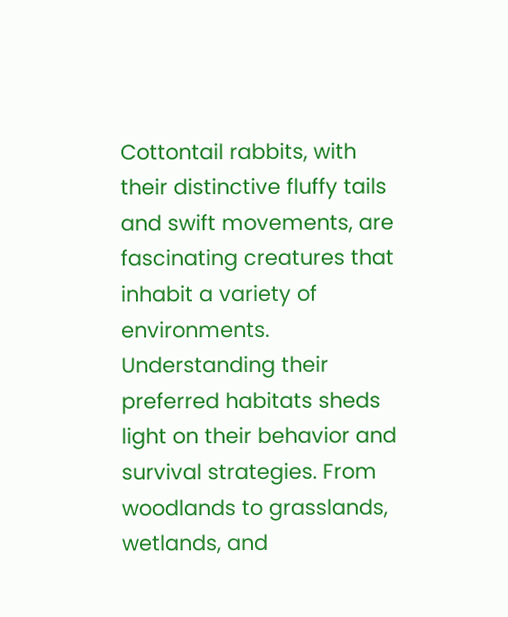Cottontail rabbits, with their distinctive fluffy tails and swift movements, are fascinating creatures that inhabit a variety of environments. Understanding their preferred habitats sheds light on their behavior and survival strategies. From woodlands to grasslands, wetlands, and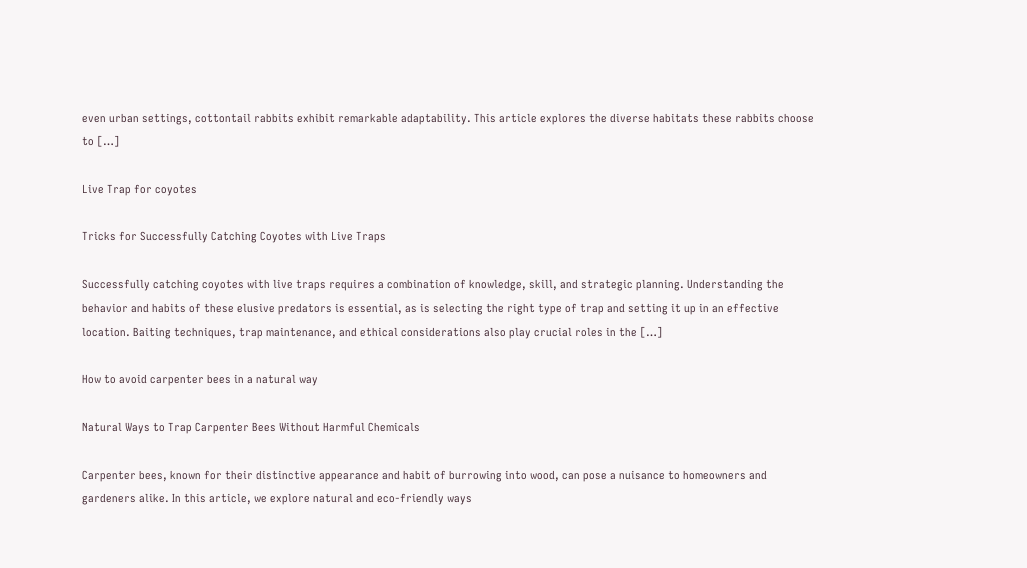even urban settings, cottontail rabbits exhibit remarkable adaptability. This article explores the diverse habitats these rabbits choose to […]

Live Trap for coyotes

Tricks for Successfully Catching Coyotes with Live Traps

Successfully catching coyotes with live traps requires a combination of knowledge, skill, and strategic planning. Understanding the behavior and habits of these elusive predators is essential, as is selecting the right type of trap and setting it up in an effective location. Baiting techniques, trap maintenance, and ethical considerations also play crucial roles in the […]

How to avoid carpenter bees in a natural way

Natural Ways to Trap Carpenter Bees Without Harmful Chemicals

Carpenter bees, known for their distinctive appearance and habit of burrowing into wood, can pose a nuisance to homeowners and gardeners alike. In this article, we explore natural and eco-friendly ways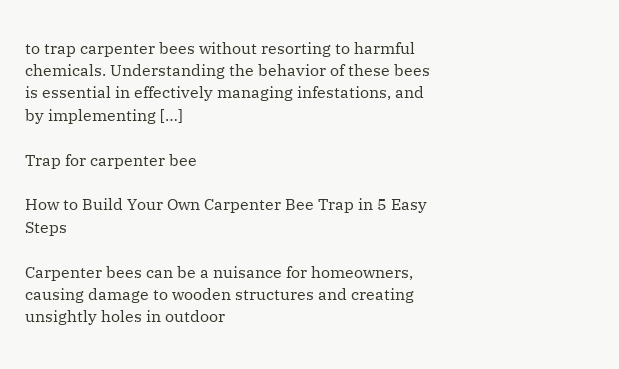to trap carpenter bees without resorting to harmful chemicals. Understanding the behavior of these bees is essential in effectively managing infestations, and by implementing […]

Trap for carpenter bee

How to Build Your Own Carpenter Bee Trap in 5 Easy Steps

Carpenter bees can be a nuisance for homeowners, causing damage to wooden structures and creating unsightly holes in outdoor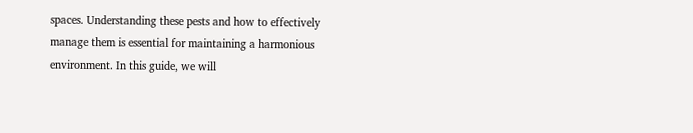spaces. Understanding these pests and how to effectively manage them is essential for maintaining a harmonious environment. In this guide, we will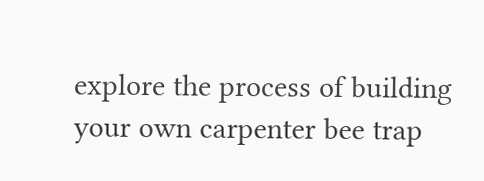explore the process of building your own carpenter bee trap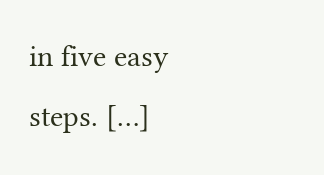in five easy steps. […]